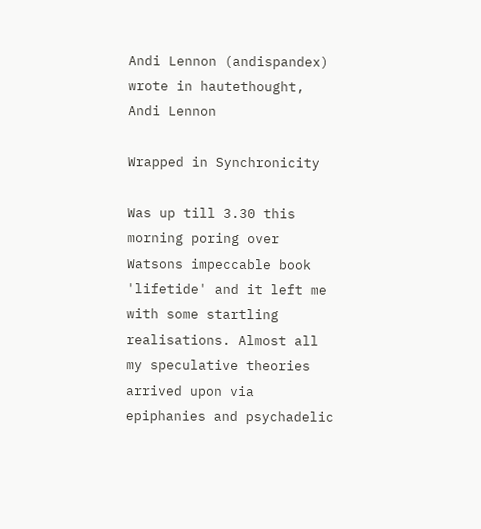Andi Lennon (andispandex) wrote in hautethought,
Andi Lennon

Wrapped in Synchronicity

Was up till 3.30 this morning poring over Watsons impeccable book 'lifetide' and it left me with some startling realisations. Almost all my speculative theories arrived upon via epiphanies and psychadelic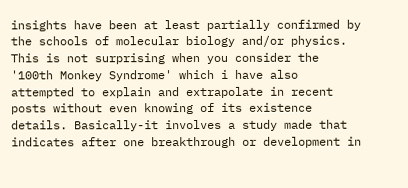insights have been at least partially confirmed by the schools of molecular biology and/or physics. This is not surprising when you consider the '100th Monkey Syndrome' which i have also attempted to explain and extrapolate in recent posts without even knowing of its existence details. Basically-it involves a study made that indicates after one breakthrough or development in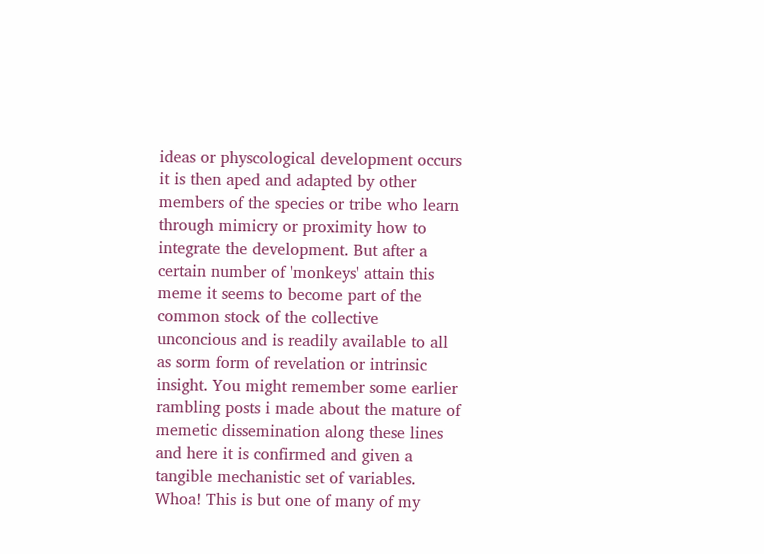ideas or physcological development occurs it is then aped and adapted by other members of the species or tribe who learn through mimicry or proximity how to integrate the development. But after a certain number of 'monkeys' attain this meme it seems to become part of the common stock of the collective unconcious and is readily available to all as sorm form of revelation or intrinsic insight. You might remember some earlier rambling posts i made about the mature of memetic dissemination along these lines and here it is confirmed and given a tangible mechanistic set of variables. Whoa! This is but one of many of my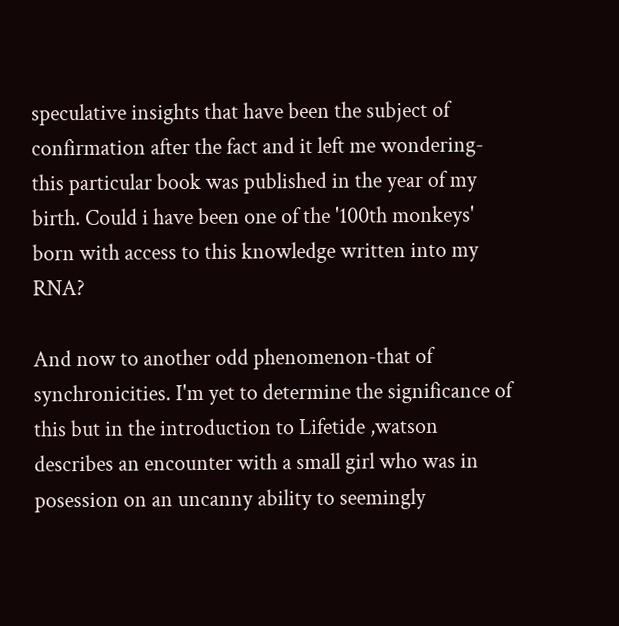speculative insights that have been the subject of confirmation after the fact and it left me wondering-this particular book was published in the year of my birth. Could i have been one of the '100th monkeys' born with access to this knowledge written into my RNA?

And now to another odd phenomenon-that of synchronicities. I'm yet to determine the significance of this but in the introduction to Lifetide ,watson describes an encounter with a small girl who was in posession on an uncanny ability to seemingly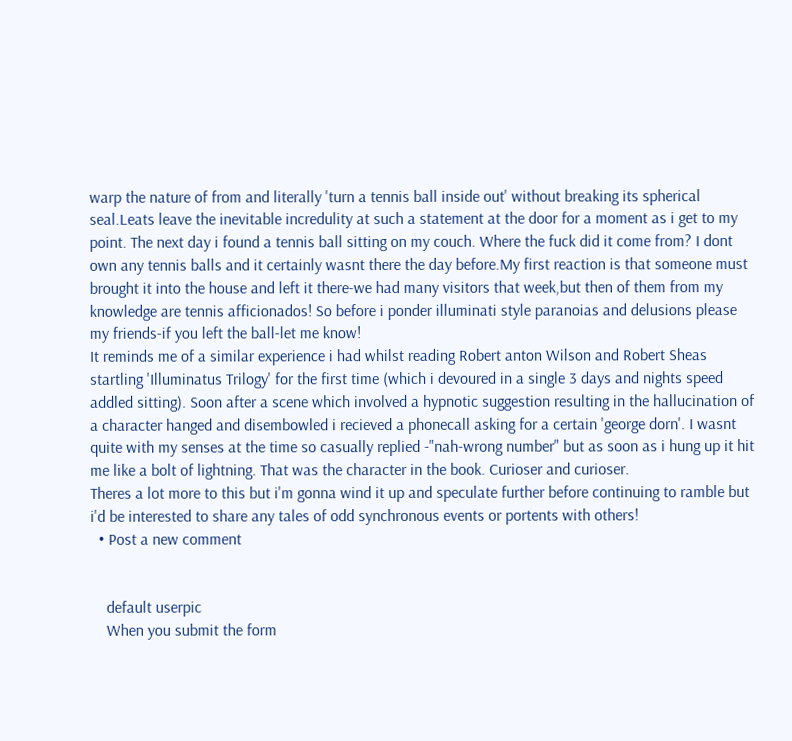warp the nature of from and literally 'turn a tennis ball inside out' without breaking its spherical seal.Leats leave the inevitable incredulity at such a statement at the door for a moment as i get to my point. The next day i found a tennis ball sitting on my couch. Where the fuck did it come from? I dont own any tennis balls and it certainly wasnt there the day before.My first reaction is that someone must brought it into the house and left it there-we had many visitors that week,but then of them from my knowledge are tennis afficionados! So before i ponder illuminati style paranoias and delusions please my friends-if you left the ball-let me know!
It reminds me of a similar experience i had whilst reading Robert anton Wilson and Robert Sheas startling 'Illuminatus Trilogy' for the first time (which i devoured in a single 3 days and nights speed addled sitting). Soon after a scene which involved a hypnotic suggestion resulting in the hallucination of a character hanged and disembowled i recieved a phonecall asking for a certain 'george dorn'. I wasnt quite with my senses at the time so casually replied -"nah-wrong number" but as soon as i hung up it hit me like a bolt of lightning. That was the character in the book. Curioser and curioser.
Theres a lot more to this but i'm gonna wind it up and speculate further before continuing to ramble but i'd be interested to share any tales of odd synchronous events or portents with others!
  • Post a new comment


    default userpic
    When you submit the form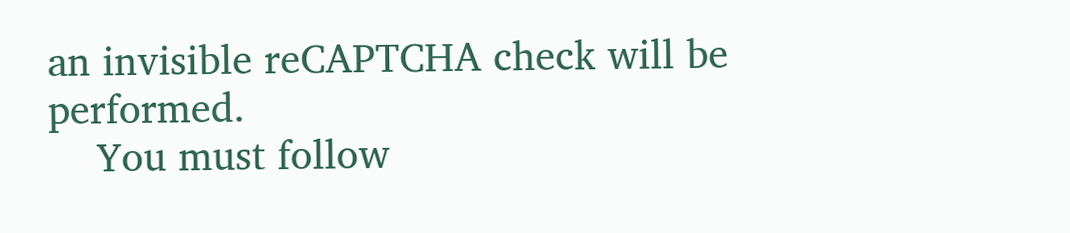an invisible reCAPTCHA check will be performed.
    You must follow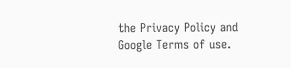the Privacy Policy and Google Terms of use.